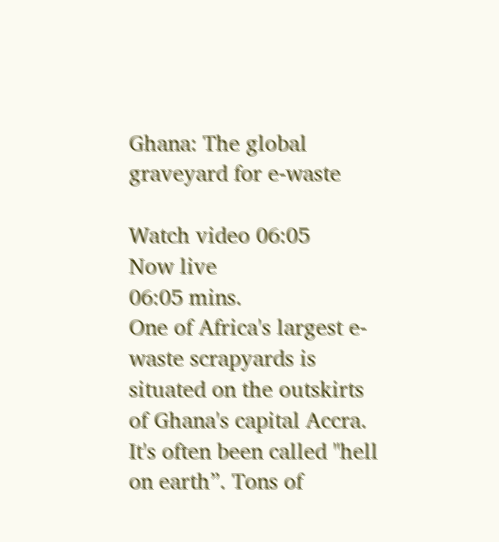Ghana: The global graveyard for e-waste

Watch video 06:05
Now live
06:05 mins.
One of Africa's largest e-waste scrapyards is situated on the outskirts of Ghana's capital Accra. It's often been called "hell on earth”. Tons of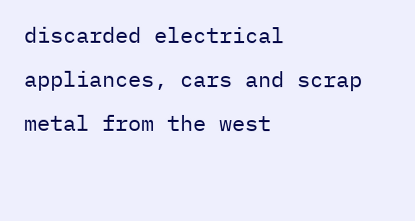discarded electrical appliances, cars and scrap metal from the west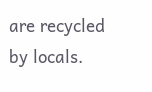are recycled by locals.